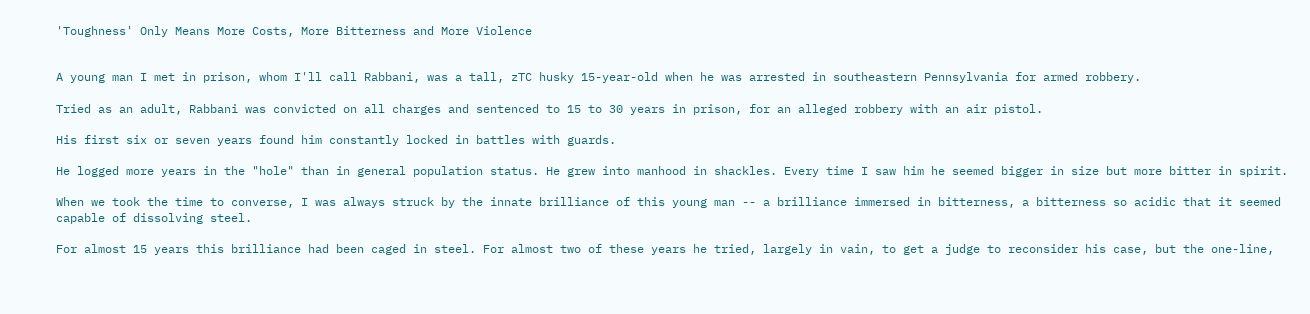'Toughness' Only Means More Costs, More Bitterness and More Violence


A young man I met in prison, whom I'll call Rabbani, was a tall, zTC husky 15-year-old when he was arrested in southeastern Pennsylvania for armed robbery.

Tried as an adult, Rabbani was convicted on all charges and sentenced to 15 to 30 years in prison, for an alleged robbery with an air pistol.

His first six or seven years found him constantly locked in battles with guards.

He logged more years in the "hole" than in general population status. He grew into manhood in shackles. Every time I saw him he seemed bigger in size but more bitter in spirit.

When we took the time to converse, I was always struck by the innate brilliance of this young man -- a brilliance immersed in bitterness, a bitterness so acidic that it seemed capable of dissolving steel.

For almost 15 years this brilliance had been caged in steel. For almost two of these years he tried, largely in vain, to get a judge to reconsider his case, but the one-line,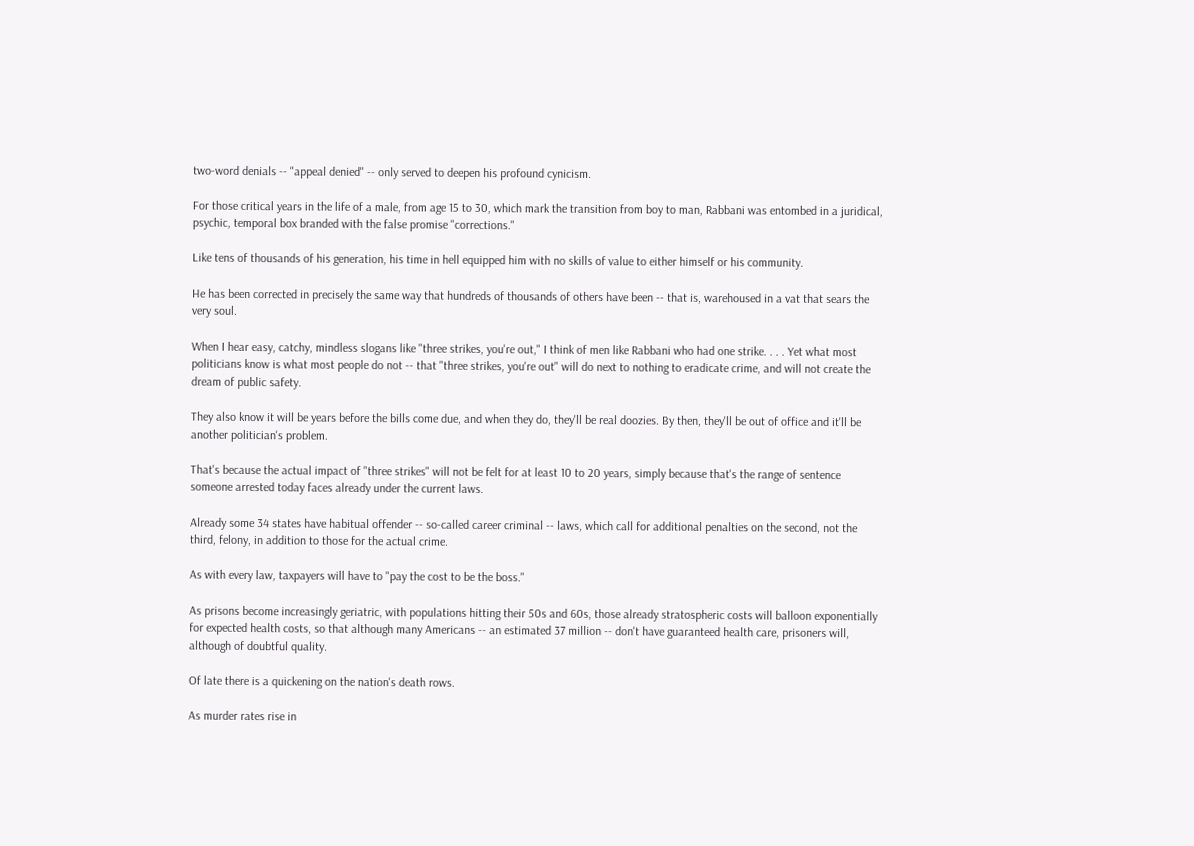two-word denials -- "appeal denied" -- only served to deepen his profound cynicism.

For those critical years in the life of a male, from age 15 to 30, which mark the transition from boy to man, Rabbani was entombed in a juridical, psychic, temporal box branded with the false promise "corrections."

Like tens of thousands of his generation, his time in hell equipped him with no skills of value to either himself or his community.

He has been corrected in precisely the same way that hundreds of thousands of others have been -- that is, warehoused in a vat that sears the very soul.

When I hear easy, catchy, mindless slogans like "three strikes, you're out," I think of men like Rabbani who had one strike. . . . Yet what most politicians know is what most people do not -- that "three strikes, you're out" will do next to nothing to eradicate crime, and will not create the dream of public safety.

They also know it will be years before the bills come due, and when they do, they'll be real doozies. By then, they'll be out of office and it'll be another politician's problem.

That's because the actual impact of "three strikes" will not be felt for at least 10 to 20 years, simply because that's the range of sentence someone arrested today faces already under the current laws.

Already some 34 states have habitual offender -- so-called career criminal -- laws, which call for additional penalties on the second, not the third, felony, in addition to those for the actual crime.

As with every law, taxpayers will have to "pay the cost to be the boss."

As prisons become increasingly geriatric, with populations hitting their 50s and 60s, those already stratospheric costs will balloon exponentially for expected health costs, so that although many Americans -- an estimated 37 million -- don't have guaranteed health care, prisoners will, although of doubtful quality.

Of late there is a quickening on the nation's death rows.

As murder rates rise in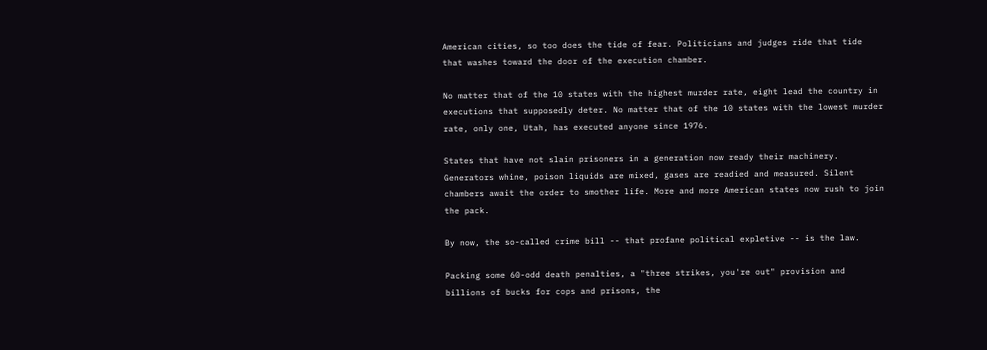American cities, so too does the tide of fear. Politicians and judges ride that tide that washes toward the door of the execution chamber.

No matter that of the 10 states with the highest murder rate, eight lead the country in executions that supposedly deter. No matter that of the 10 states with the lowest murder rate, only one, Utah, has executed anyone since 1976.

States that have not slain prisoners in a generation now ready their machinery. Generators whine, poison liquids are mixed, gases are readied and measured. Silent chambers await the order to smother life. More and more American states now rush to join the pack.

By now, the so-called crime bill -- that profane political expletive -- is the law.

Packing some 60-odd death penalties, a "three strikes, you're out" provision and billions of bucks for cops and prisons, the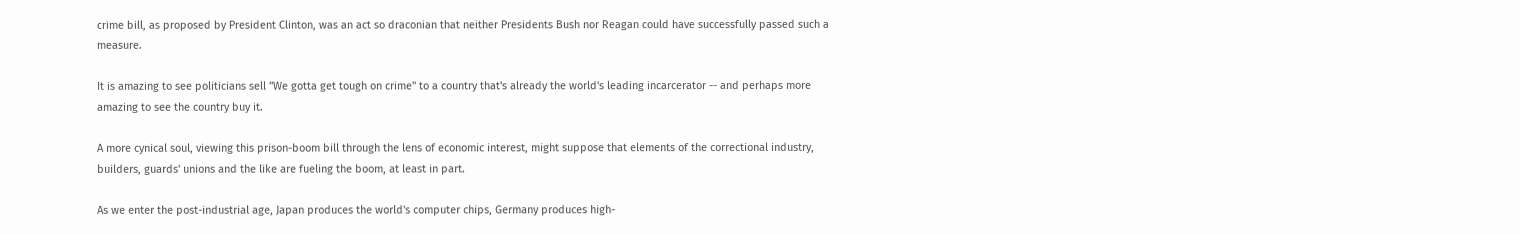crime bill, as proposed by President Clinton, was an act so draconian that neither Presidents Bush nor Reagan could have successfully passed such a measure.

It is amazing to see politicians sell "We gotta get tough on crime" to a country that's already the world's leading incarcerator -- and perhaps more amazing to see the country buy it.

A more cynical soul, viewing this prison-boom bill through the lens of economic interest, might suppose that elements of the correctional industry, builders, guards' unions and the like are fueling the boom, at least in part.

As we enter the post-industrial age, Japan produces the world's computer chips, Germany produces high-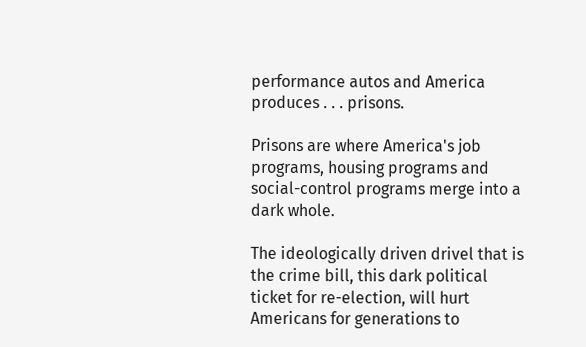performance autos and America produces . . . prisons.

Prisons are where America's job programs, housing programs and social-control programs merge into a dark whole.

The ideologically driven drivel that is the crime bill, this dark political ticket for re-election, will hurt Americans for generations to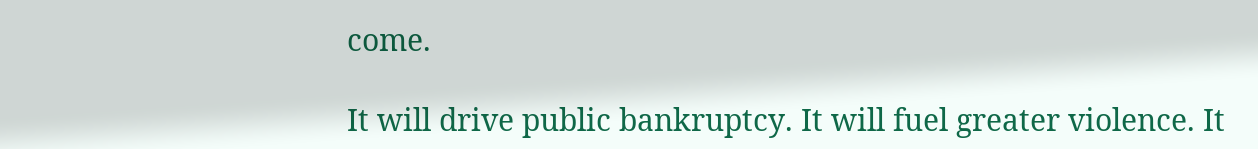come.

It will drive public bankruptcy. It will fuel greater violence. It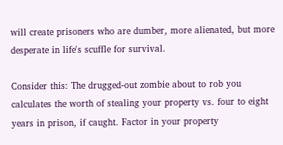will create prisoners who are dumber, more alienated, but more desperate in life's scuffle for survival.

Consider this: The drugged-out zombie about to rob you calculates the worth of stealing your property vs. four to eight years in prison, if caught. Factor in your property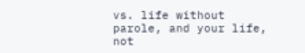vs. life without parole, and your life, not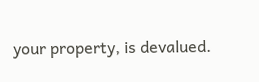your property, is devalued.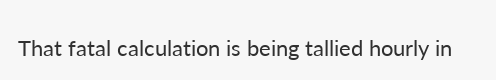That fatal calculation is being tallied hourly in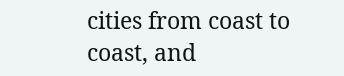cities from coast to coast, and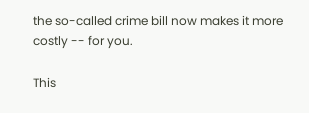the so-called crime bill now makes it more costly -- for you.

This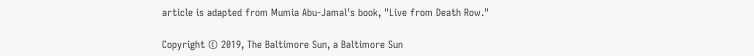article is adapted from Mumia Abu-Jamal's book, "Live from Death Row."

Copyright © 2019, The Baltimore Sun, a Baltimore Sun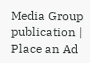Media Group publication | Place an Ad